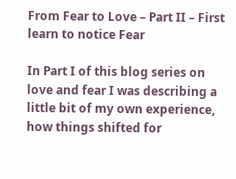From Fear to Love – Part II – First learn to notice Fear

In Part I of this blog series on love and fear I was describing a little bit of my own experience, how things shifted for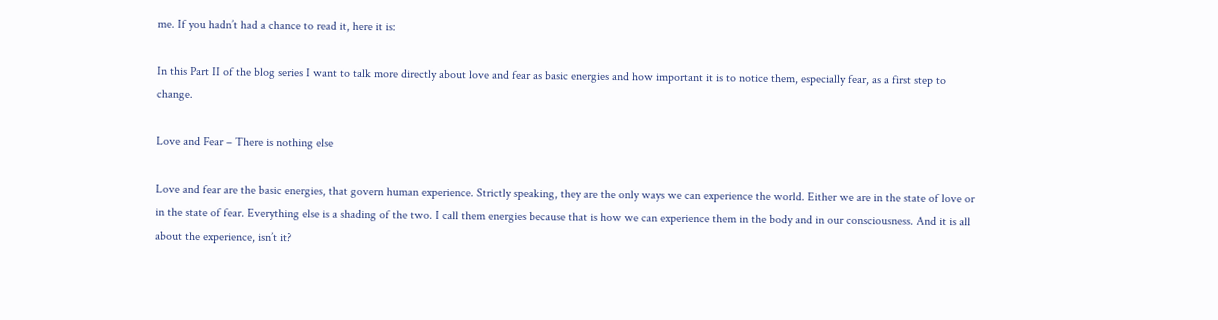me. If you hadn’t had a chance to read it, here it is:

In this Part II of the blog series I want to talk more directly about love and fear as basic energies and how important it is to notice them, especially fear, as a first step to change.

Love and Fear – There is nothing else

Love and fear are the basic energies, that govern human experience. Strictly speaking, they are the only ways we can experience the world. Either we are in the state of love or in the state of fear. Everything else is a shading of the two. I call them energies because that is how we can experience them in the body and in our consciousness. And it is all about the experience, isn’t it?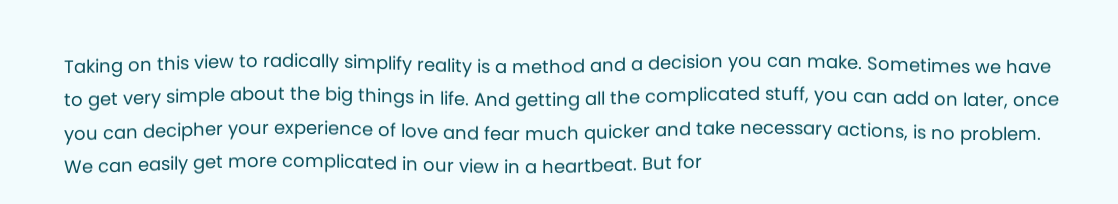Taking on this view to radically simplify reality is a method and a decision you can make. Sometimes we have to get very simple about the big things in life. And getting all the complicated stuff, you can add on later, once you can decipher your experience of love and fear much quicker and take necessary actions, is no problem. We can easily get more complicated in our view in a heartbeat. But for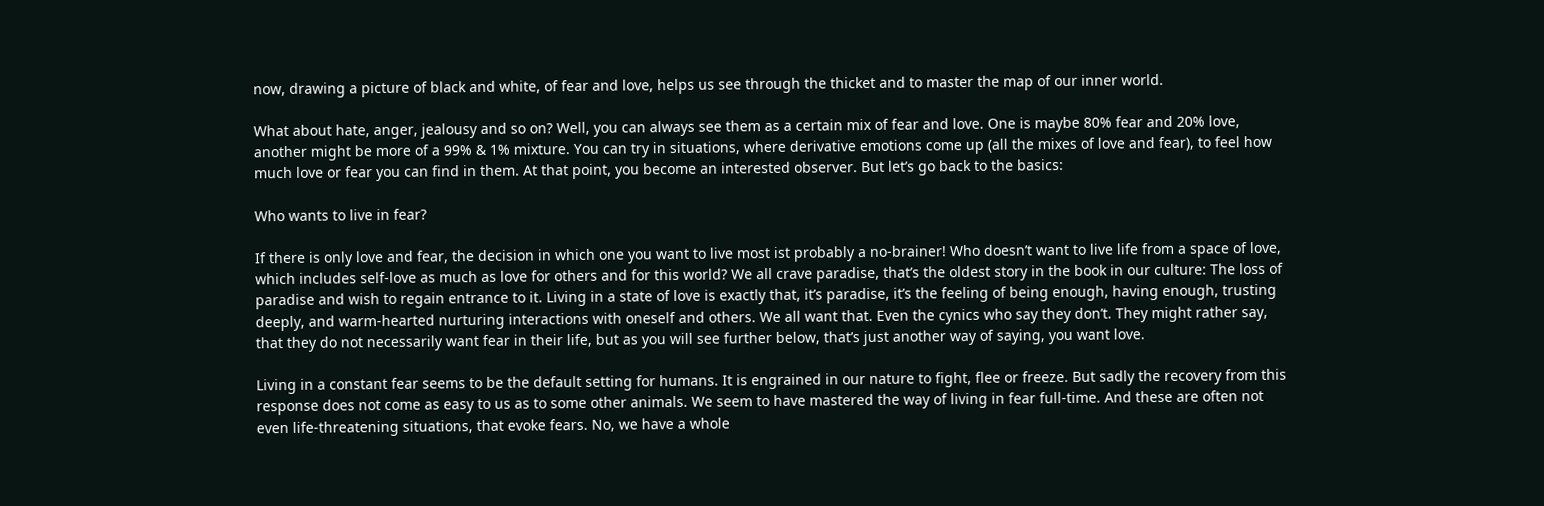now, drawing a picture of black and white, of fear and love, helps us see through the thicket and to master the map of our inner world.

What about hate, anger, jealousy and so on? Well, you can always see them as a certain mix of fear and love. One is maybe 80% fear and 20% love, another might be more of a 99% & 1% mixture. You can try in situations, where derivative emotions come up (all the mixes of love and fear), to feel how much love or fear you can find in them. At that point, you become an interested observer. But let’s go back to the basics:

Who wants to live in fear?

If there is only love and fear, the decision in which one you want to live most ist probably a no-brainer! Who doesn’t want to live life from a space of love, which includes self-love as much as love for others and for this world? We all crave paradise, that’s the oldest story in the book in our culture: The loss of paradise and wish to regain entrance to it. Living in a state of love is exactly that, it’s paradise, it’s the feeling of being enough, having enough, trusting deeply, and warm-hearted nurturing interactions with oneself and others. We all want that. Even the cynics who say they don’t. They might rather say, that they do not necessarily want fear in their life, but as you will see further below, that’s just another way of saying, you want love.

Living in a constant fear seems to be the default setting for humans. It is engrained in our nature to fight, flee or freeze. But sadly the recovery from this response does not come as easy to us as to some other animals. We seem to have mastered the way of living in fear full-time. And these are often not even life-threatening situations, that evoke fears. No, we have a whole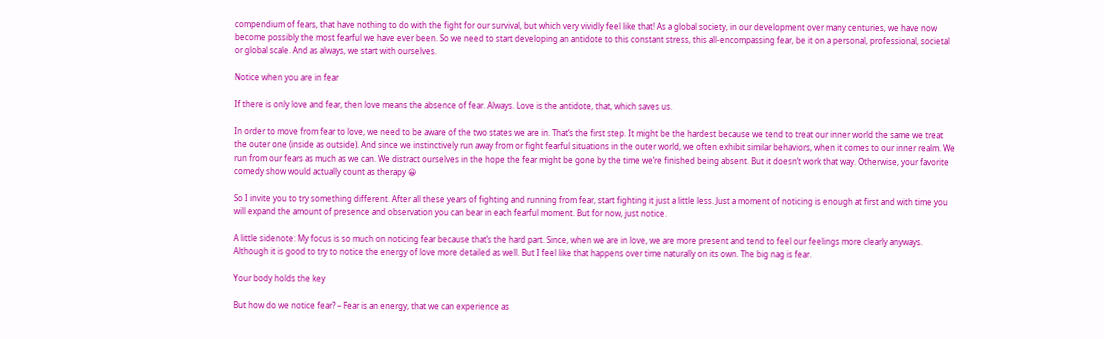compendium of fears, that have nothing to do with the fight for our survival, but which very vividly feel like that! As a global society, in our development over many centuries, we have now become possibly the most fearful we have ever been. So we need to start developing an antidote to this constant stress, this all-encompassing fear, be it on a personal, professional, societal or global scale. And as always, we start with ourselves.

Notice when you are in fear

If there is only love and fear, then love means the absence of fear. Always. Love is the antidote, that, which saves us.

In order to move from fear to love, we need to be aware of the two states we are in. That’s the first step. It might be the hardest because we tend to treat our inner world the same we treat the outer one (inside as outside). And since we instinctively run away from or fight fearful situations in the outer world, we often exhibit similar behaviors, when it comes to our inner realm. We run from our fears as much as we can. We distract ourselves in the hope the fear might be gone by the time we’re finished being absent. But it doesn’t work that way. Otherwise, your favorite comedy show would actually count as therapy 😀

So I invite you to try something different. After all these years of fighting and running from fear, start fighting it just a little less. Just a moment of noticing is enough at first and with time you will expand the amount of presence and observation you can bear in each fearful moment. But for now, just notice.

A little sidenote: My focus is so much on noticing fear because that’s the hard part. Since, when we are in love, we are more present and tend to feel our feelings more clearly anyways. Although it is good to try to notice the energy of love more detailed as well. But I feel like that happens over time naturally on its own. The big nag is fear.

Your body holds the key

But how do we notice fear? – Fear is an energy, that we can experience as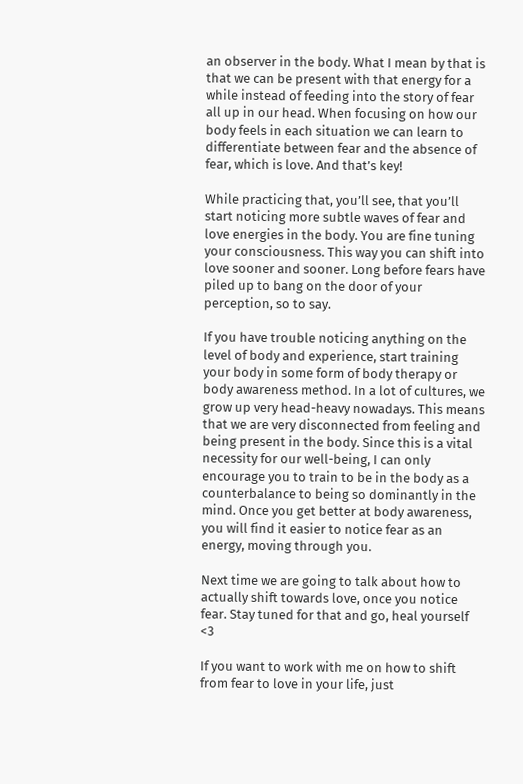an observer in the body. What I mean by that is that we can be present with that energy for a while instead of feeding into the story of fear all up in our head. When focusing on how our body feels in each situation we can learn to differentiate between fear and the absence of fear, which is love. And that’s key!

While practicing that, you’ll see, that you’ll start noticing more subtle waves of fear and love energies in the body. You are fine tuning your consciousness. This way you can shift into love sooner and sooner. Long before fears have piled up to bang on the door of your perception, so to say.

If you have trouble noticing anything on the level of body and experience, start training your body in some form of body therapy or body awareness method. In a lot of cultures, we grow up very head-heavy nowadays. This means that we are very disconnected from feeling and being present in the body. Since this is a vital necessity for our well-being, I can only encourage you to train to be in the body as a counterbalance to being so dominantly in the mind. Once you get better at body awareness, you will find it easier to notice fear as an energy, moving through you.

Next time we are going to talk about how to actually shift towards love, once you notice fear. Stay tuned for that and go, heal yourself <3

If you want to work with me on how to shift from fear to love in your life, just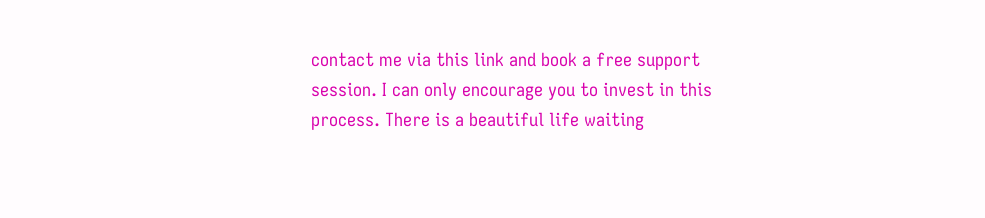contact me via this link and book a free support session. I can only encourage you to invest in this process. There is a beautiful life waiting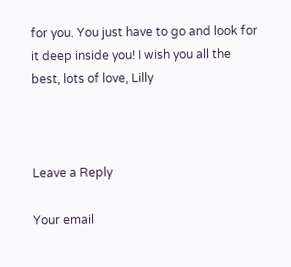for you. You just have to go and look for it deep inside you! I wish you all the best, lots of love, Lilly



Leave a Reply

Your email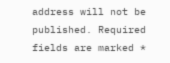address will not be published. Required fields are marked *